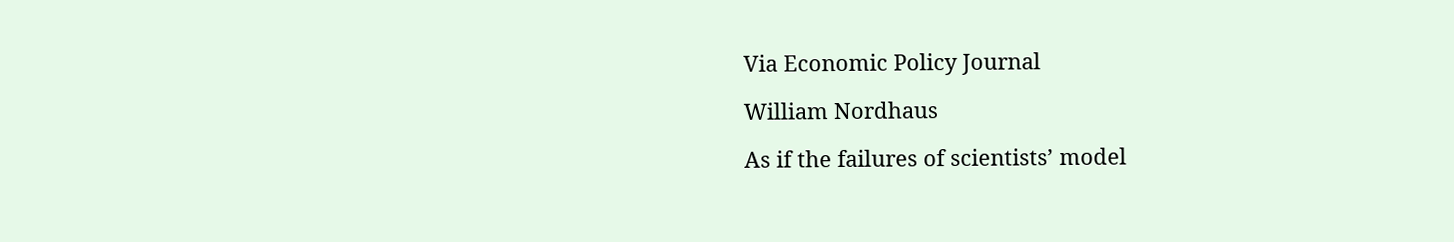Via Economic Policy Journal

William Nordhaus

As if the failures of scientists’ model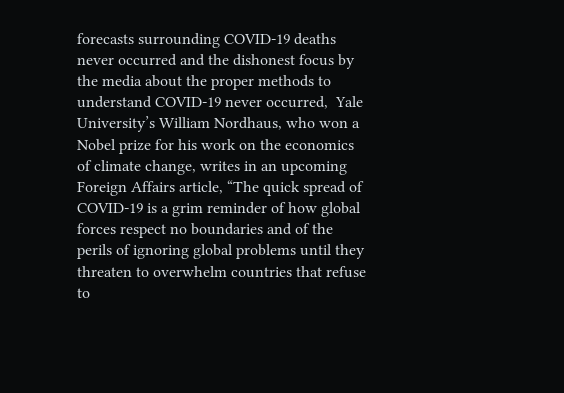forecasts surrounding COVID-19 deaths never occurred and the dishonest focus by the media about the proper methods to understand COVID-19 never occurred,  Yale University’s William Nordhaus, who won a Nobel prize for his work on the economics of climate change, writes in an upcoming Foreign Affairs article, “The quick spread of COVID-19 is a grim reminder of how global forces respect no boundaries and of the perils of ignoring global problems until they threaten to overwhelm countries that refuse to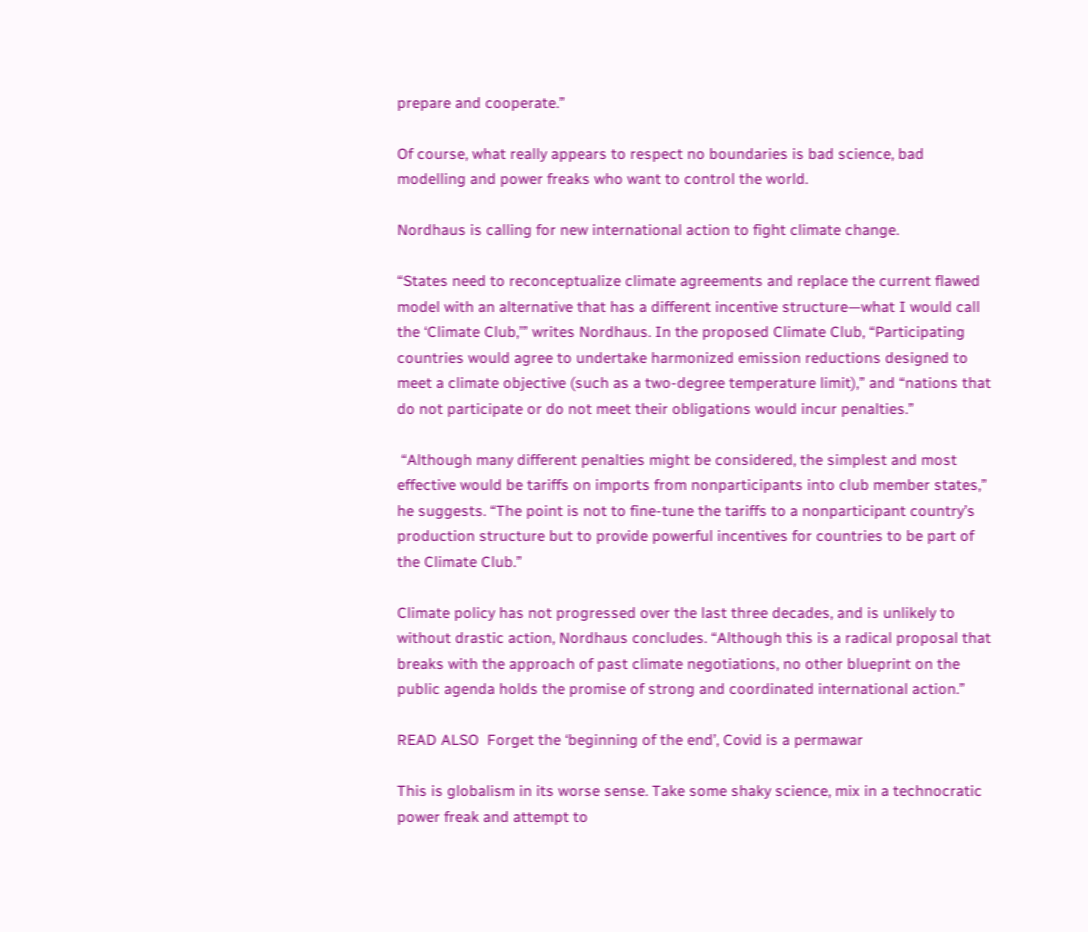prepare and cooperate.”

Of course, what really appears to respect no boundaries is bad science, bad modelling and power freaks who want to control the world.

Nordhaus is calling for new international action to fight climate change.

“States need to reconceptualize climate agreements and replace the current flawed model with an alternative that has a different incentive structure—what I would call the ‘Climate Club,’” writes Nordhaus. In the proposed Climate Club, “Participating countries would agree to undertake harmonized emission reductions designed to meet a climate objective (such as a two-degree temperature limit),” and “nations that do not participate or do not meet their obligations would incur penalties.”

 “Although many different penalties might be considered, the simplest and most effective would be tariffs on imports from nonparticipants into club member states,” he suggests. “The point is not to fine-tune the tariffs to a nonparticipant country’s production structure but to provide powerful incentives for countries to be part of the Climate Club.”

Climate policy has not progressed over the last three decades, and is unlikely to without drastic action, Nordhaus concludes. “Although this is a radical proposal that breaks with the approach of past climate negotiations, no other blueprint on the public agenda holds the promise of strong and coordinated international action.”

READ ALSO  Forget the ‘beginning of the end’, Covid is a permawar

This is globalism in its worse sense. Take some shaky science, mix in a technocratic power freak and attempt to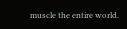muscle the entire world.